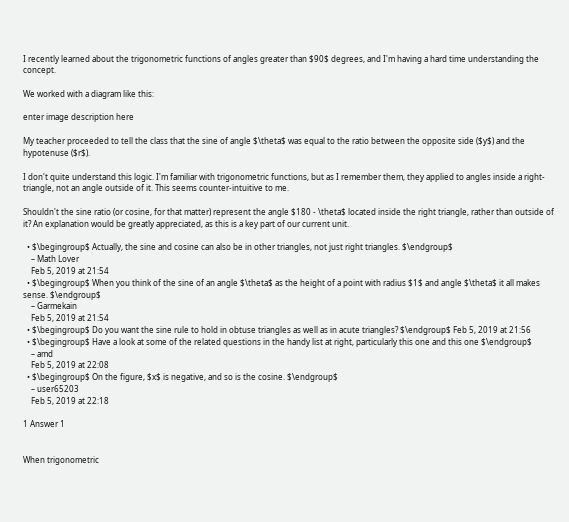I recently learned about the trigonometric functions of angles greater than $90$ degrees, and I'm having a hard time understanding the concept.

We worked with a diagram like this:

enter image description here

My teacher proceeded to tell the class that the sine of angle $\theta$ was equal to the ratio between the opposite side ($y$) and the hypotenuse ($r$).

I don't quite understand this logic. I'm familiar with trigonometric functions, but as I remember them, they applied to angles inside a right-triangle, not an angle outside of it. This seems counter-intuitive to me.

Shouldn't the sine ratio (or cosine, for that matter) represent the angle $180 - \theta$ located inside the right triangle, rather than outside of it? An explanation would be greatly appreciated, as this is a key part of our current unit.

  • $\begingroup$ Actually, the sine and cosine can also be in other triangles, not just right triangles. $\endgroup$
    – Math Lover
    Feb 5, 2019 at 21:54
  • $\begingroup$ When you think of the sine of an angle $\theta$ as the height of a point with radius $1$ and angle $\theta$ it all makes sense. $\endgroup$
    – Garmekain
    Feb 5, 2019 at 21:54
  • $\begingroup$ Do you want the sine rule to hold in obtuse triangles as well as in acute triangles? $\endgroup$ Feb 5, 2019 at 21:56
  • $\begingroup$ Have a look at some of the related questions in the handy list at right, particularly this one and this one $\endgroup$
    – amd
    Feb 5, 2019 at 22:08
  • $\begingroup$ On the figure, $x$ is negative, and so is the cosine. $\endgroup$
    – user65203
    Feb 5, 2019 at 22:18

1 Answer 1


When trigonometric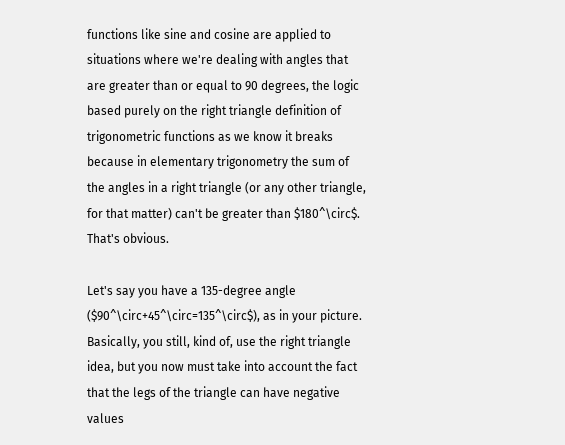functions like sine and cosine are applied to situations where we're dealing with angles that are greater than or equal to 90 degrees, the logic based purely on the right triangle definition of trigonometric functions as we know it breaks because in elementary trigonometry the sum of the angles in a right triangle (or any other triangle, for that matter) can't be greater than $180^\circ$. That's obvious.

Let's say you have a 135-degree angle ($90^\circ+45^\circ=135^\circ$), as in your picture. Basically, you still, kind of, use the right triangle idea, but you now must take into account the fact that the legs of the triangle can have negative values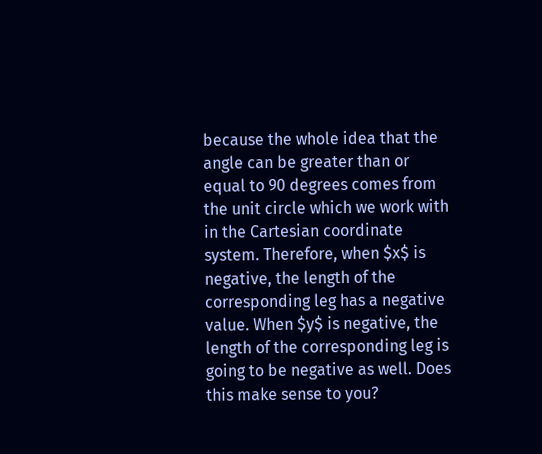because the whole idea that the angle can be greater than or equal to 90 degrees comes from the unit circle which we work with in the Cartesian coordinate system. Therefore, when $x$ is negative, the length of the corresponding leg has a negative value. When $y$ is negative, the length of the corresponding leg is going to be negative as well. Does this make sense to you?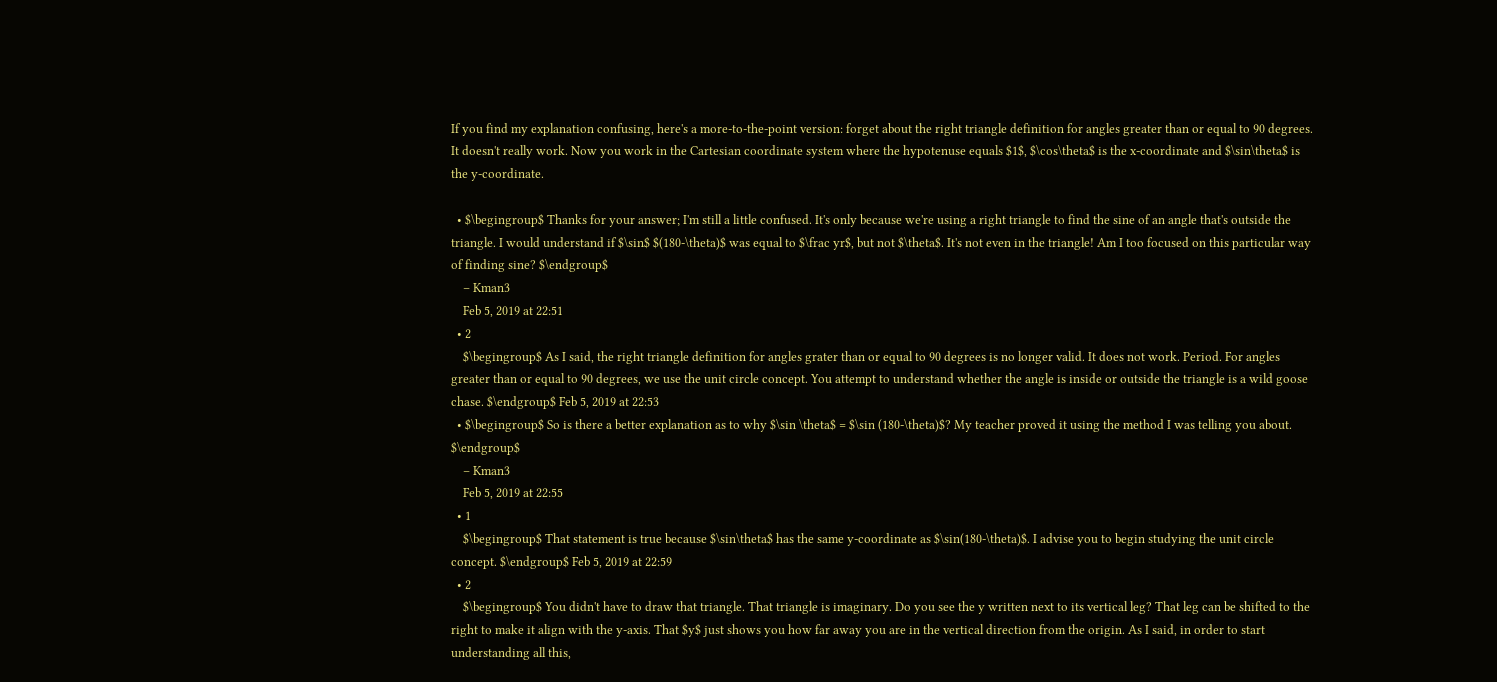If you find my explanation confusing, here's a more-to-the-point version: forget about the right triangle definition for angles greater than or equal to 90 degrees. It doesn't really work. Now you work in the Cartesian coordinate system where the hypotenuse equals $1$, $\cos\theta$ is the x-coordinate and $\sin\theta$ is the y-coordinate.

  • $\begingroup$ Thanks for your answer; I'm still a little confused. It's only because we're using a right triangle to find the sine of an angle that's outside the triangle. I would understand if $\sin$ $(180-\theta)$ was equal to $\frac yr$, but not $\theta$. It's not even in the triangle! Am I too focused on this particular way of finding sine? $\endgroup$
    – Kman3
    Feb 5, 2019 at 22:51
  • 2
    $\begingroup$ As I said, the right triangle definition for angles grater than or equal to 90 degrees is no longer valid. It does not work. Period. For angles greater than or equal to 90 degrees, we use the unit circle concept. You attempt to understand whether the angle is inside or outside the triangle is a wild goose chase. $\endgroup$ Feb 5, 2019 at 22:53
  • $\begingroup$ So is there a better explanation as to why $\sin \theta$ = $\sin (180-\theta)$? My teacher proved it using the method I was telling you about. $\endgroup$
    – Kman3
    Feb 5, 2019 at 22:55
  • 1
    $\begingroup$ That statement is true because $\sin\theta$ has the same y-coordinate as $\sin(180-\theta)$. I advise you to begin studying the unit circle concept. $\endgroup$ Feb 5, 2019 at 22:59
  • 2
    $\begingroup$ You didn't have to draw that triangle. That triangle is imaginary. Do you see the y written next to its vertical leg? That leg can be shifted to the right to make it align with the y-axis. That $y$ just shows you how far away you are in the vertical direction from the origin. As I said, in order to start understanding all this,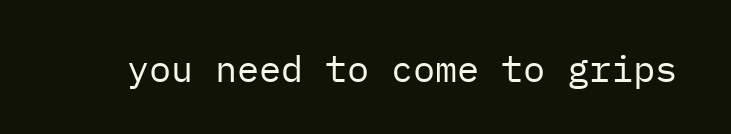you need to come to grips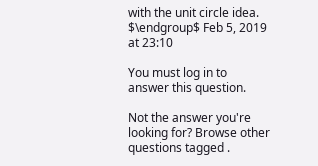with the unit circle idea. $\endgroup$ Feb 5, 2019 at 23:10

You must log in to answer this question.

Not the answer you're looking for? Browse other questions tagged .